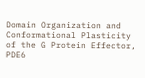Domain Organization and Conformational Plasticity of the G Protein Effector, PDE6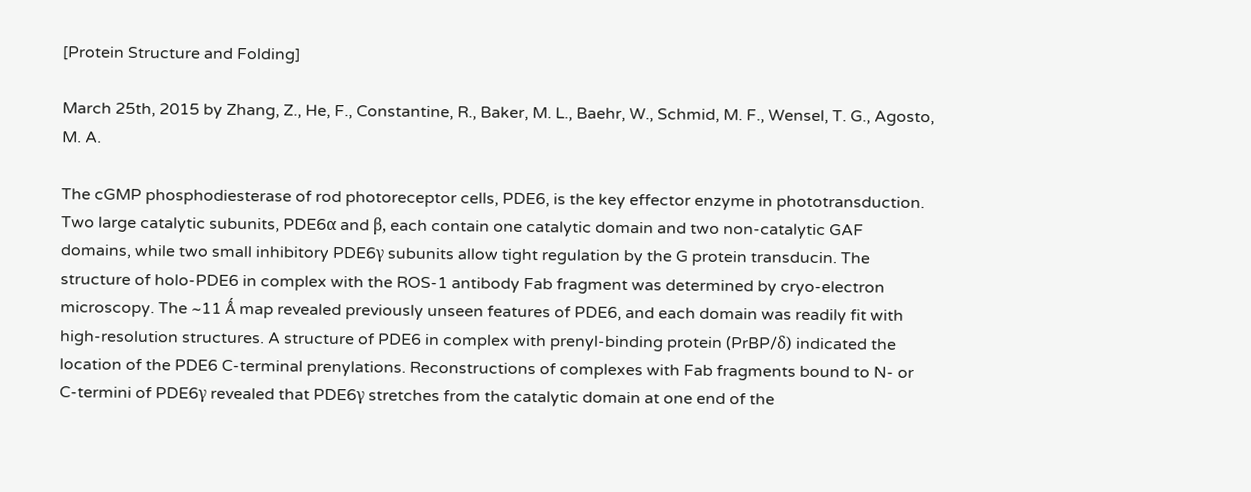[Protein Structure and Folding]

March 25th, 2015 by Zhang, Z., He, F., Constantine, R., Baker, M. L., Baehr, W., Schmid, M. F., Wensel, T. G., Agosto, M. A.

The cGMP phosphodiesterase of rod photoreceptor cells, PDE6, is the key effector enzyme in phototransduction. Two large catalytic subunits, PDE6α and β, each contain one catalytic domain and two non-catalytic GAF domains, while two small inhibitory PDE6γ subunits allow tight regulation by the G protein transducin. The structure of holo-PDE6 in complex with the ROS-1 antibody Fab fragment was determined by cryo-electron microscopy. The ~11 Ǻ map revealed previously unseen features of PDE6, and each domain was readily fit with high-resolution structures. A structure of PDE6 in complex with prenyl-binding protein (PrBP/δ) indicated the location of the PDE6 C-terminal prenylations. Reconstructions of complexes with Fab fragments bound to N- or C-termini of PDE6γ revealed that PDE6γ stretches from the catalytic domain at one end of the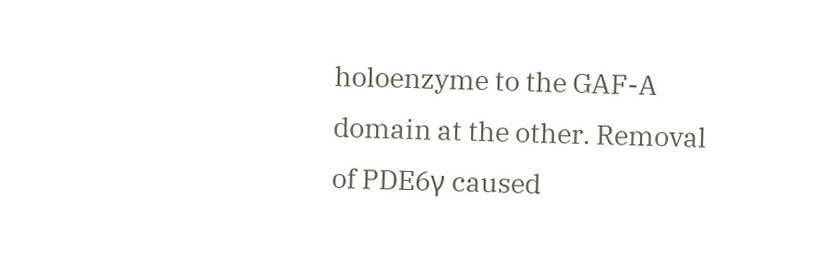holoenzyme to the GAF-A domain at the other. Removal of PDE6γ caused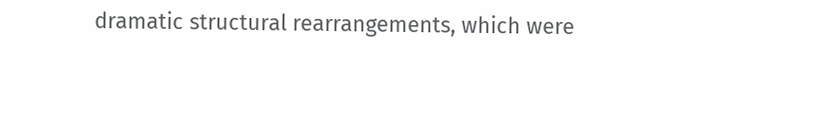dramatic structural rearrangements, which were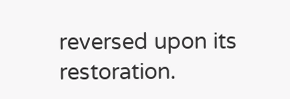reversed upon its restoration.